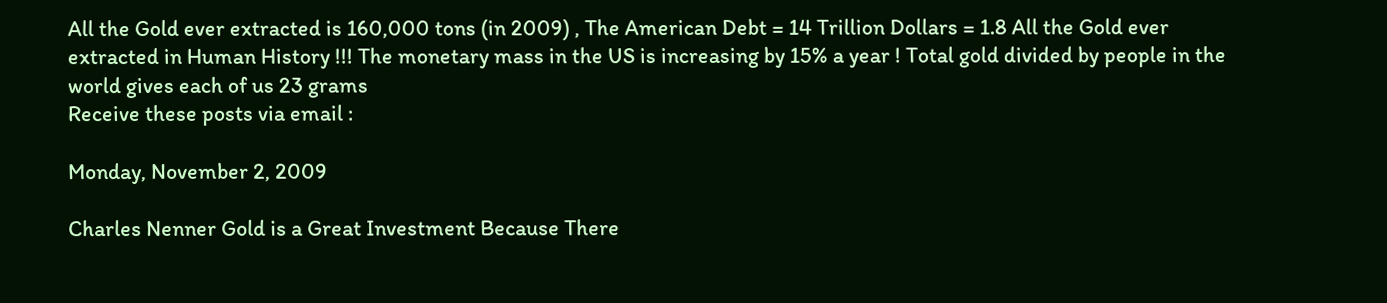All the Gold ever extracted is 160,000 tons (in 2009) , The American Debt = 14 Trillion Dollars = 1.8 All the Gold ever extracted in Human History !!! The monetary mass in the US is increasing by 15% a year ! Total gold divided by people in the world gives each of us 23 grams
Receive these posts via email :

Monday, November 2, 2009

Charles Nenner Gold is a Great Investment Because There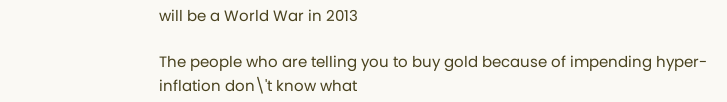will be a World War in 2013

The people who are telling you to buy gold because of impending hyper-inflation don\'t know what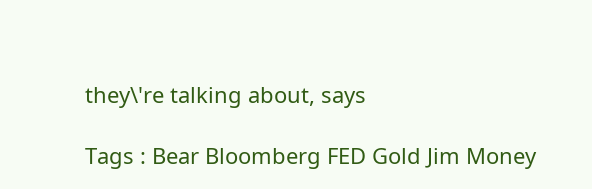they\'re talking about, says

Tags : Bear Bloomberg FED Gold Jim Money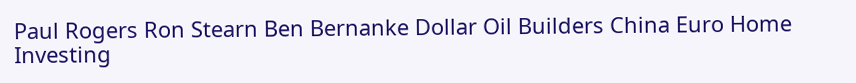Paul Rogers Ron Stearn Ben Bernanke Dollar Oil Builders China Euro Home Investing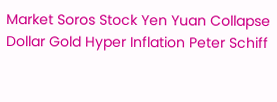Market Soros Stock Yen Yuan Collapse Dollar Gold Hyper Inflation Peter Schiff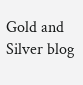Gold and Silver blog